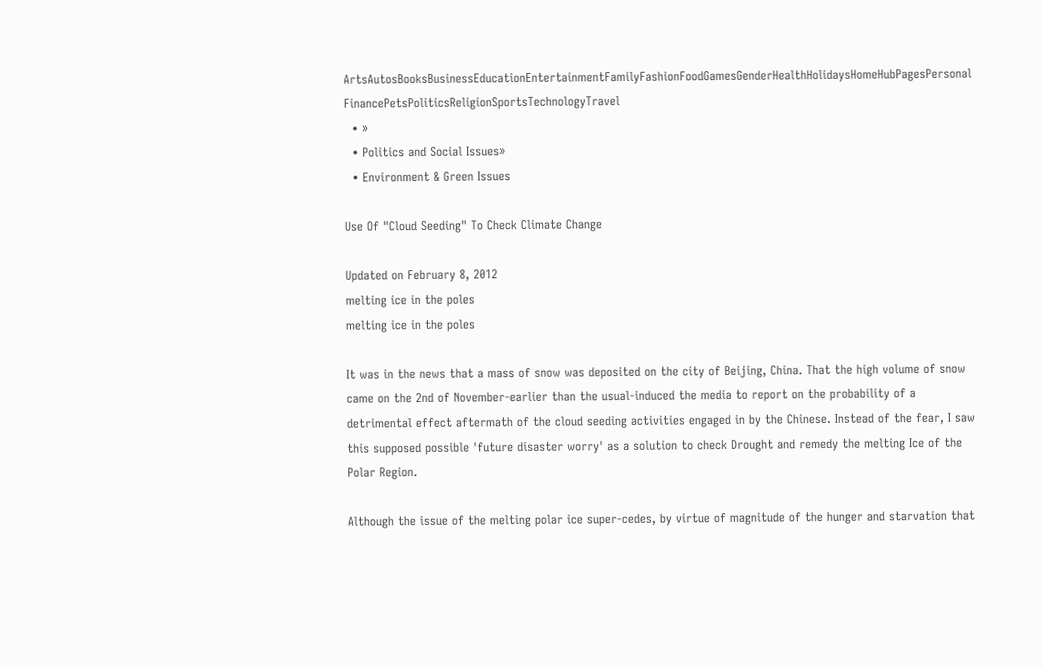ArtsAutosBooksBusinessEducationEntertainmentFamilyFashionFoodGamesGenderHealthHolidaysHomeHubPagesPersonal FinancePetsPoliticsReligionSportsTechnologyTravel
  • »
  • Politics and Social Issues»
  • Environment & Green Issues

Use Of "Cloud Seeding" To Check Climate Change

Updated on February 8, 2012
melting ice in the poles
melting ice in the poles

It was in the news that a mass of snow was deposited on the city of Beijing, China. That the high volume of snow came on the 2nd of November-earlier than the usual-induced the media to report on the probability of a detrimental effect aftermath of the cloud seeding activities engaged in by the Chinese. Instead of the fear, I saw this supposed possible 'future disaster worry' as a solution to check Drought and remedy the melting Ice of the Polar Region.

Although the issue of the melting polar ice super-cedes, by virtue of magnitude of the hunger and starvation that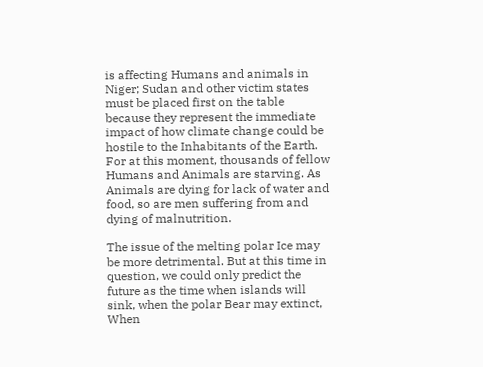is affecting Humans and animals in Niger; Sudan and other victim states must be placed first on the table because they represent the immediate impact of how climate change could be hostile to the Inhabitants of the Earth. For at this moment, thousands of fellow Humans and Animals are starving. As Animals are dying for lack of water and food, so are men suffering from and dying of malnutrition.

The issue of the melting polar Ice may be more detrimental. But at this time in question, we could only predict the future as the time when islands will sink, when the polar Bear may extinct, When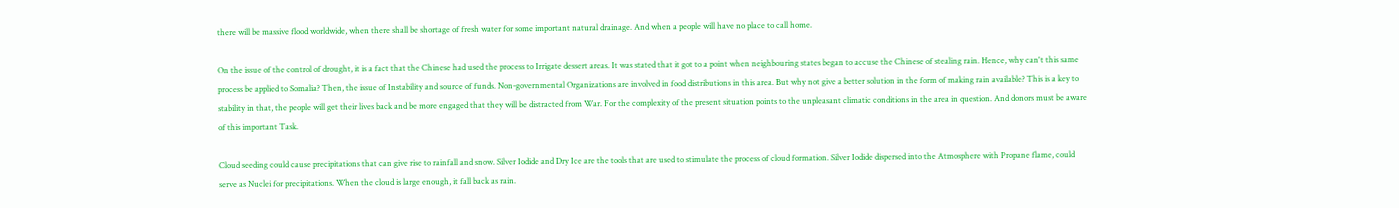there will be massive flood worldwide, when there shall be shortage of fresh water for some important natural drainage. And when a people will have no place to call home.

On the issue of the control of drought, it is a fact that the Chinese had used the process to Irrigate dessert areas. It was stated that it got to a point when neighbouring states began to accuse the Chinese of stealing rain. Hence, why can't this same process be applied to Somalia? Then, the issue of Instability and source of funds. Non-governmental Organizations are involved in food distributions in this area. But why not give a better solution in the form of making rain available? This is a key to stability in that, the people will get their lives back and be more engaged that they will be distracted from War. For the complexity of the present situation points to the unpleasant climatic conditions in the area in question. And donors must be aware of this important Task.

Cloud seeding could cause precipitations that can give rise to rainfall and snow. Silver Iodide and Dry Ice are the tools that are used to stimulate the process of cloud formation. Silver Iodide dispersed into the Atmosphere with Propane flame, could serve as Nuclei for precipitations. When the cloud is large enough, it fall back as rain.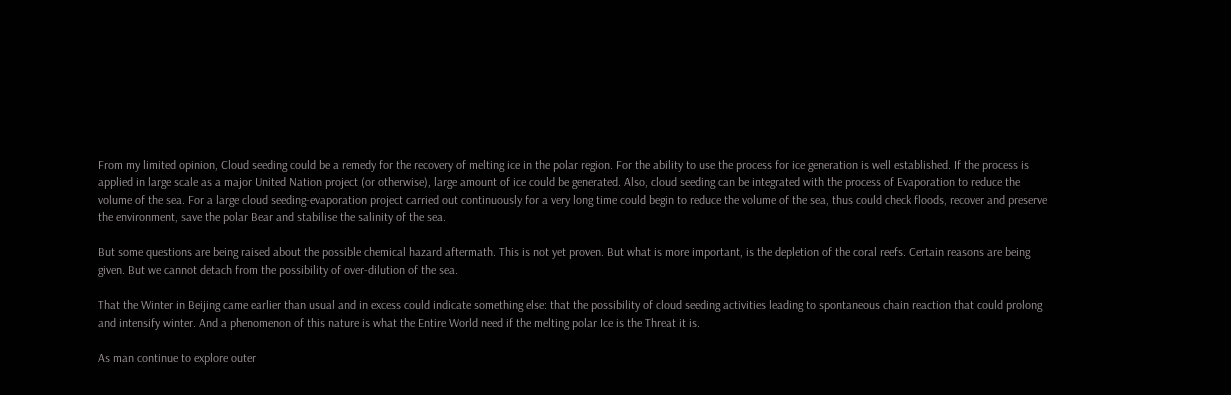From my limited opinion, Cloud seeding could be a remedy for the recovery of melting ice in the polar region. For the ability to use the process for ice generation is well established. If the process is applied in large scale as a major United Nation project (or otherwise), large amount of ice could be generated. Also, cloud seeding can be integrated with the process of Evaporation to reduce the volume of the sea. For a large cloud seeding-evaporation project carried out continuously for a very long time could begin to reduce the volume of the sea, thus could check floods, recover and preserve the environment, save the polar Bear and stabilise the salinity of the sea.

But some questions are being raised about the possible chemical hazard aftermath. This is not yet proven. But what is more important, is the depletion of the coral reefs. Certain reasons are being given. But we cannot detach from the possibility of over-dilution of the sea.

That the Winter in Beijing came earlier than usual and in excess could indicate something else: that the possibility of cloud seeding activities leading to spontaneous chain reaction that could prolong and intensify winter. And a phenomenon of this nature is what the Entire World need if the melting polar Ice is the Threat it is.

As man continue to explore outer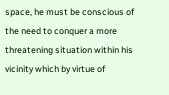space, he must be conscious of the need to conquer a more threatening situation within his vicinity which by virtue of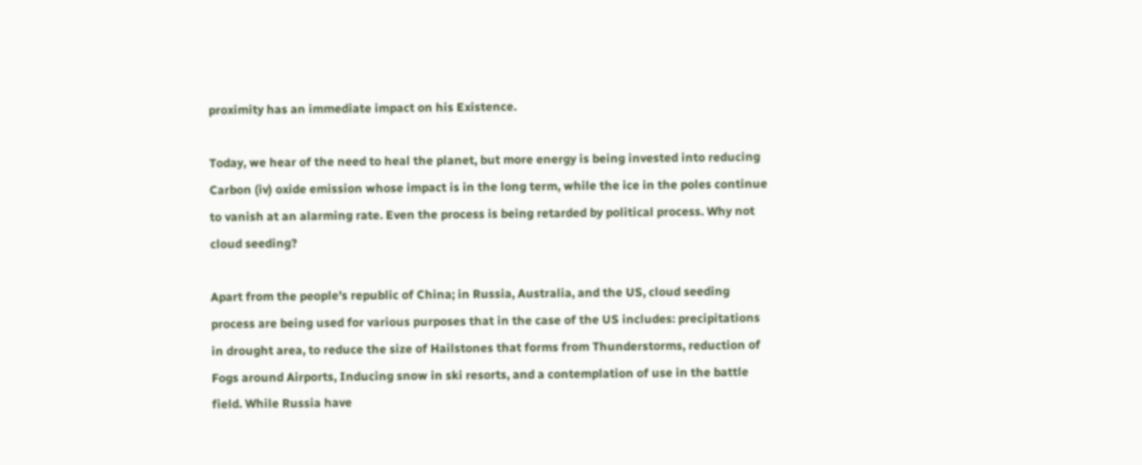proximity has an immediate impact on his Existence.

Today, we hear of the need to heal the planet, but more energy is being invested into reducing Carbon (iv) oxide emission whose impact is in the long term, while the ice in the poles continue to vanish at an alarming rate. Even the process is being retarded by political process. Why not cloud seeding?

Apart from the people's republic of China; in Russia, Australia, and the US, cloud seeding process are being used for various purposes that in the case of the US includes: precipitations in drought area, to reduce the size of Hailstones that forms from Thunderstorms, reduction of Fogs around Airports, Inducing snow in ski resorts, and a contemplation of use in the battle field. While Russia have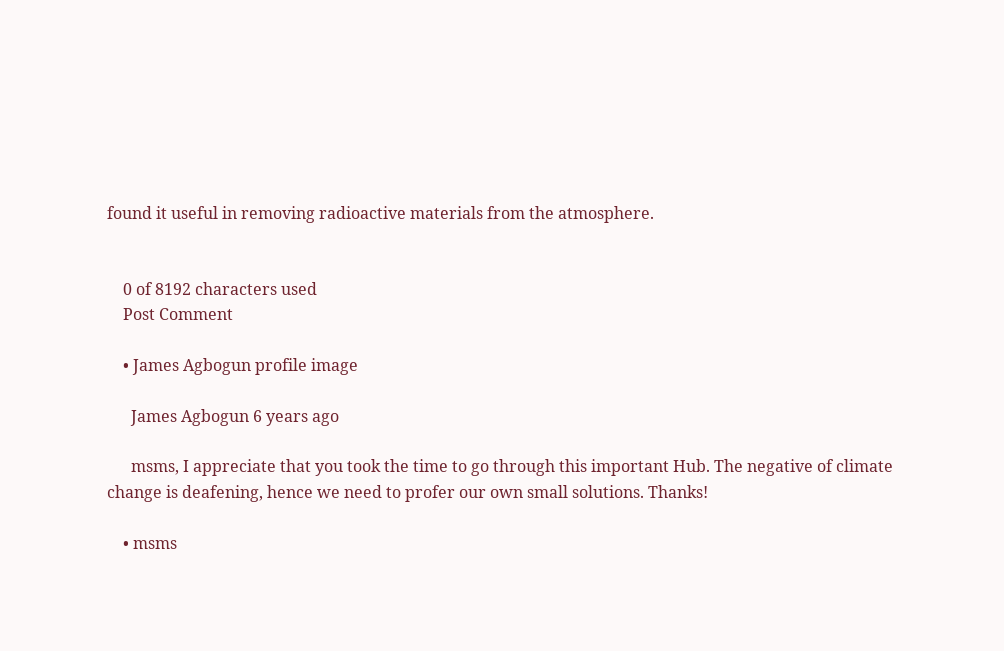found it useful in removing radioactive materials from the atmosphere.


    0 of 8192 characters used
    Post Comment

    • James Agbogun profile image

      James Agbogun 6 years ago

      msms, I appreciate that you took the time to go through this important Hub. The negative of climate change is deafening, hence we need to profer our own small solutions. Thanks!

    • msms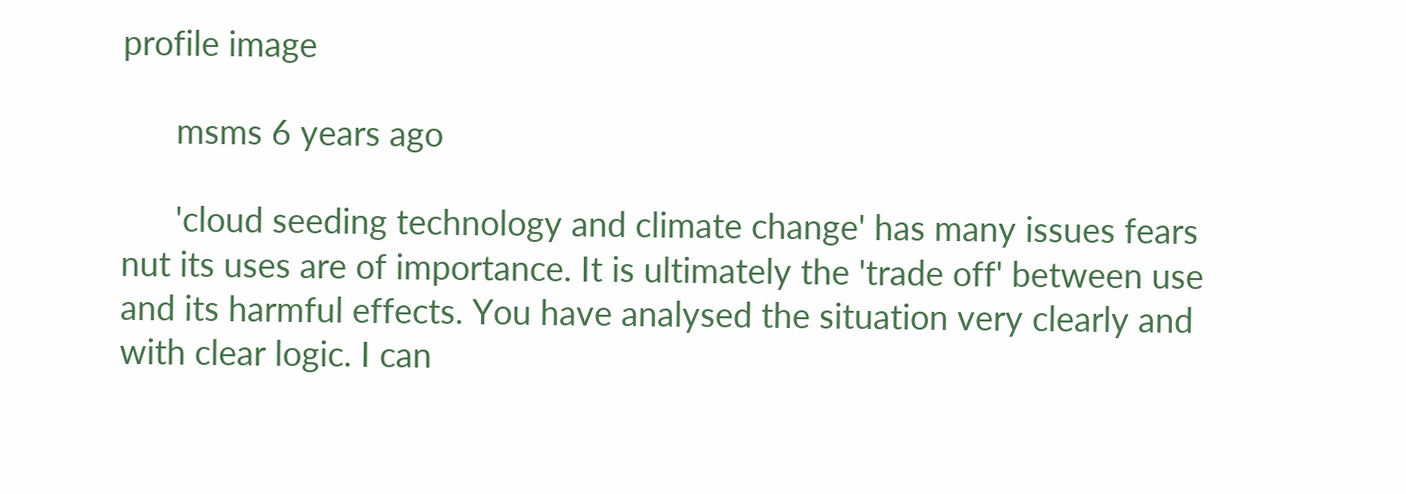profile image

      msms 6 years ago

      'cloud seeding technology and climate change' has many issues fears nut its uses are of importance. It is ultimately the 'trade off' between use and its harmful effects. You have analysed the situation very clearly and with clear logic. I can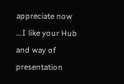appreciate now ...I like your Hub and way of presentation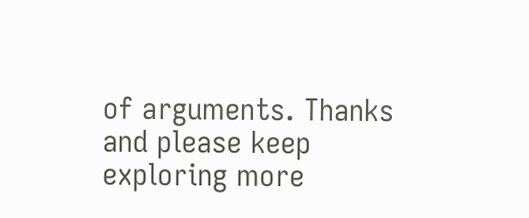of arguments. Thanks and please keep exploring more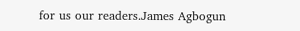for us our readers.James Agbogun